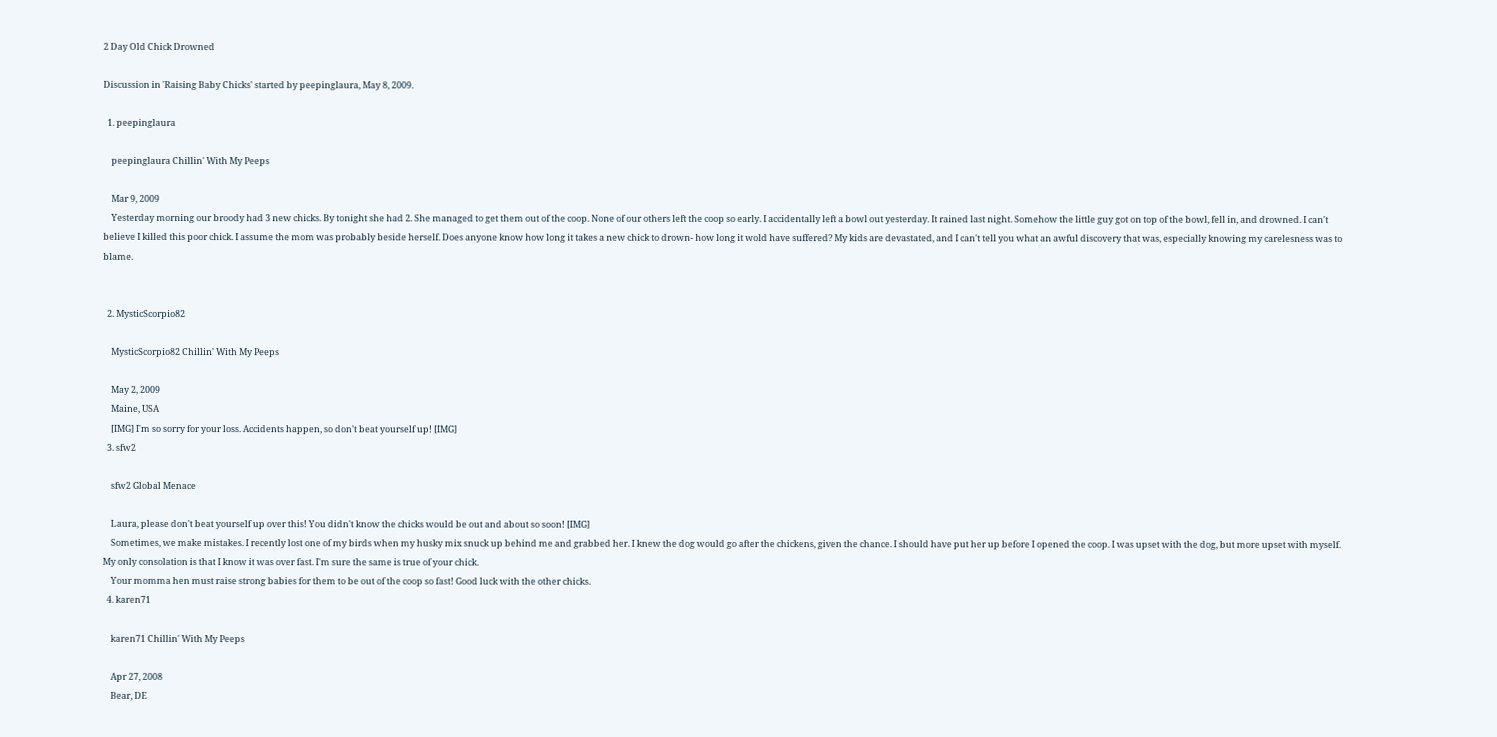2 Day Old Chick Drowned

Discussion in 'Raising Baby Chicks' started by peepinglaura, May 8, 2009.

  1. peepinglaura

    peepinglaura Chillin' With My Peeps

    Mar 9, 2009
    Yesterday morning our broody had 3 new chicks. By tonight she had 2. She managed to get them out of the coop. None of our others left the coop so early. I accidentally left a bowl out yesterday. It rained last night. Somehow the little guy got on top of the bowl, fell in, and drowned. I can't believe I killed this poor chick. I assume the mom was probably beside herself. Does anyone know how long it takes a new chick to drown- how long it wold have suffered? My kids are devastated, and I can't tell you what an awful discovery that was, especially knowing my carelesness was to blame.


  2. MysticScorpio82

    MysticScorpio82 Chillin' With My Peeps

    May 2, 2009
    Maine, USA
    [IMG] I'm so sorry for your loss. Accidents happen, so don't beat yourself up! [IMG]
  3. sfw2

    sfw2 Global Menace

    Laura, please don't beat yourself up over this! You didn't know the chicks would be out and about so soon! [IMG]
    Sometimes, we make mistakes. I recently lost one of my birds when my husky mix snuck up behind me and grabbed her. I knew the dog would go after the chickens, given the chance. I should have put her up before I opened the coop. I was upset with the dog, but more upset with myself. My only consolation is that I know it was over fast. I'm sure the same is true of your chick.
    Your momma hen must raise strong babies for them to be out of the coop so fast! Good luck with the other chicks.
  4. karen71

    karen71 Chillin' With My Peeps

    Apr 27, 2008
    Bear, DE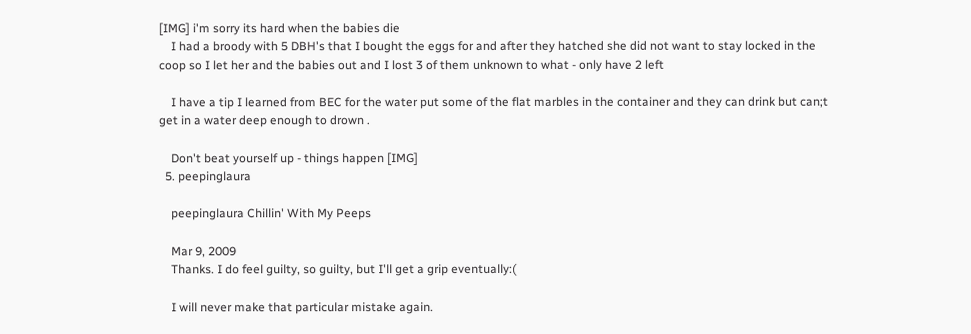[IMG] i'm sorry its hard when the babies die
    I had a broody with 5 DBH's that I bought the eggs for and after they hatched she did not want to stay locked in the coop so I let her and the babies out and I lost 3 of them unknown to what - only have 2 left

    I have a tip I learned from BEC for the water put some of the flat marbles in the container and they can drink but can;t get in a water deep enough to drown .

    Don't beat yourself up - things happen [IMG]
  5. peepinglaura

    peepinglaura Chillin' With My Peeps

    Mar 9, 2009
    Thanks. I do feel guilty, so guilty, but I'll get a grip eventually:(

    I will never make that particular mistake again.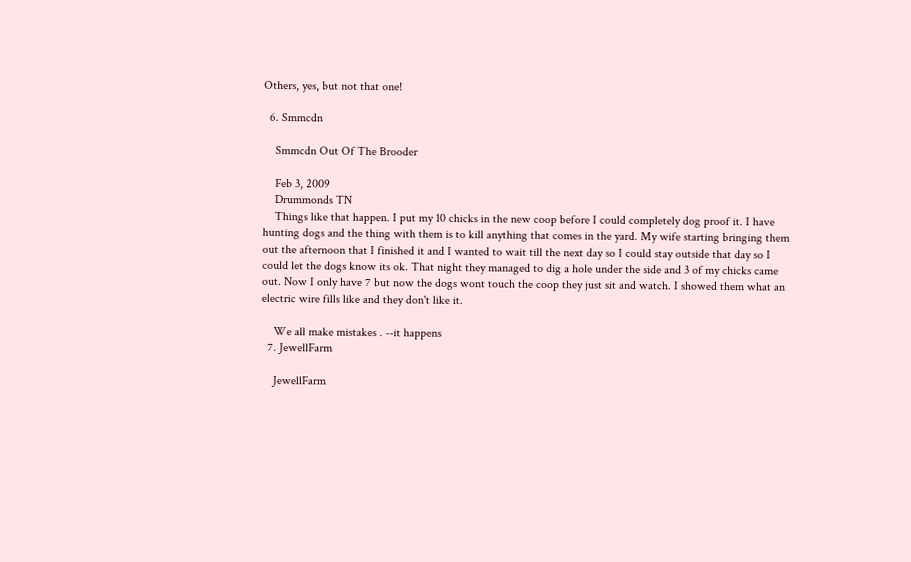Others, yes, but not that one!

  6. Smmcdn

    Smmcdn Out Of The Brooder

    Feb 3, 2009
    Drummonds TN
    Things like that happen. I put my 10 chicks in the new coop before I could completely dog proof it. I have hunting dogs and the thing with them is to kill anything that comes in the yard. My wife starting bringing them out the afternoon that I finished it and I wanted to wait till the next day so I could stay outside that day so I could let the dogs know its ok. That night they managed to dig a hole under the side and 3 of my chicks came out. Now I only have 7 but now the dogs wont touch the coop they just sit and watch. I showed them what an electric wire fills like and they don't like it.

    We all make mistakes . --it happens
  7. JewellFarm

    JewellFarm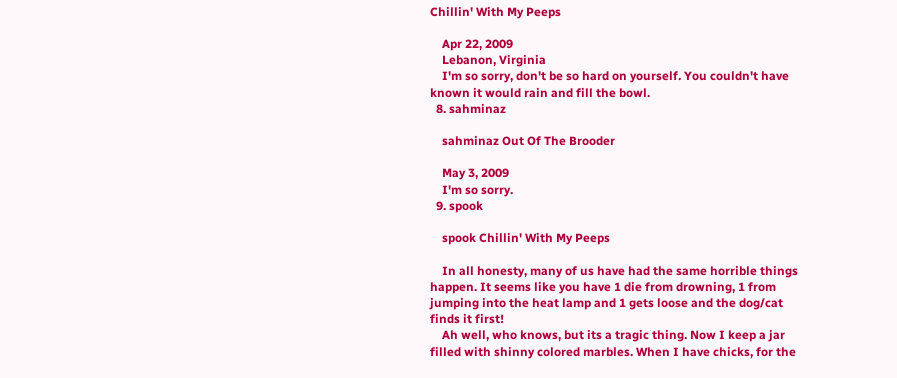Chillin' With My Peeps

    Apr 22, 2009
    Lebanon, Virginia
    I'm so sorry, don't be so hard on yourself. You couldn't have known it would rain and fill the bowl.
  8. sahminaz

    sahminaz Out Of The Brooder

    May 3, 2009
    I'm so sorry.
  9. spook

    spook Chillin' With My Peeps

    In all honesty, many of us have had the same horrible things happen. It seems like you have 1 die from drowning, 1 from jumping into the heat lamp and 1 gets loose and the dog/cat finds it first!
    Ah well, who knows, but its a tragic thing. Now I keep a jar filled with shinny colored marbles. When I have chicks, for the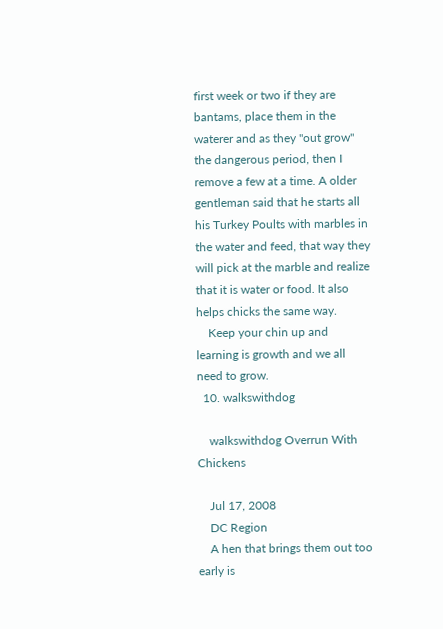first week or two if they are bantams, place them in the waterer and as they "out grow" the dangerous period, then I remove a few at a time. A older gentleman said that he starts all his Turkey Poults with marbles in the water and feed, that way they will pick at the marble and realize that it is water or food. It also helps chicks the same way.
    Keep your chin up and learning is growth and we all need to grow.
  10. walkswithdog

    walkswithdog Overrun With Chickens

    Jul 17, 2008
    DC Region
    A hen that brings them out too early is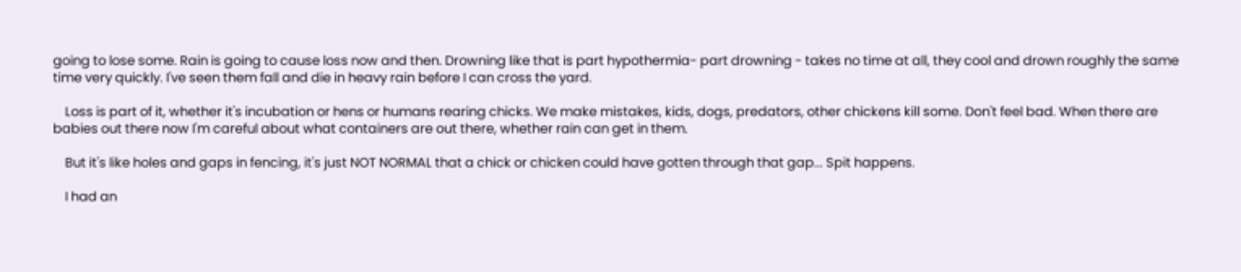going to lose some. Rain is going to cause loss now and then. Drowning like that is part hypothermia- part drowning - takes no time at all, they cool and drown roughly the same time very quickly. I've seen them fall and die in heavy rain before I can cross the yard.

    Loss is part of it, whether it's incubation or hens or humans rearing chicks. We make mistakes, kids, dogs, predators, other chickens kill some. Don't feel bad. When there are babies out there now I'm careful about what containers are out there, whether rain can get in them.

    But it's like holes and gaps in fencing, it's just NOT NORMAL that a chick or chicken could have gotten through that gap... Spit happens.

    I had an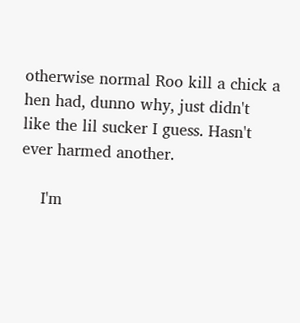otherwise normal Roo kill a chick a hen had, dunno why, just didn't like the lil sucker I guess. Hasn't ever harmed another.

    I'm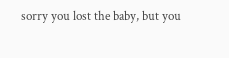sorry you lost the baby, but you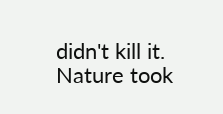didn't kill it. Nature took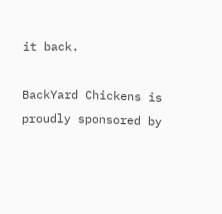it back.

BackYard Chickens is proudly sponsored by